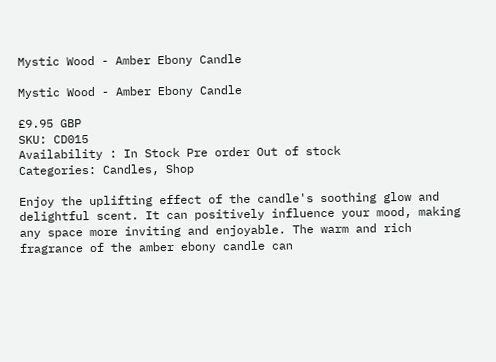Mystic Wood - Amber Ebony Candle

Mystic Wood - Amber Ebony Candle

£9.95 GBP
SKU: CD015
Availability : In Stock Pre order Out of stock
Categories: Candles, Shop

Enjoy the uplifting effect of the candle's soothing glow and delightful scent. It can positively influence your mood, making any space more inviting and enjoyable. The warm and rich fragrance of the amber ebony candle can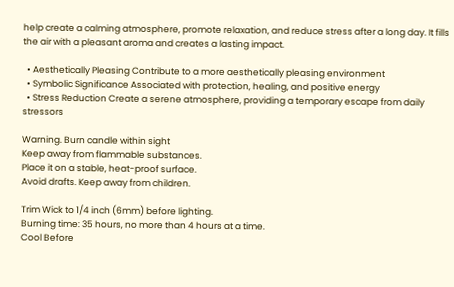help create a calming atmosphere, promote relaxation, and reduce stress after a long day. It fills the air with a pleasant aroma and creates a lasting impact.

  • Aesthetically Pleasing Contribute to a more aesthetically pleasing environment
  • Symbolic Significance Associated with protection, healing, and positive energy
  • Stress Reduction Create a serene atmosphere, providing a temporary escape from daily stressors

Warning. Burn candle within sight
Keep away from flammable substances.
Place it on a stable, heat-proof surface.
Avoid drafts. Keep away from children.

Trim Wick to 1/4 inch (6mm) before lighting.
Burning time: 35 hours, no more than 4 hours at a time.
Cool Before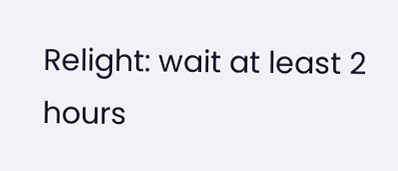Relight: wait at least 2 hours